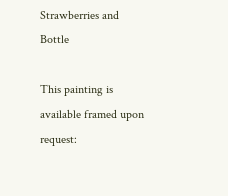Strawberries and Bottle

This painting is available framed upon request: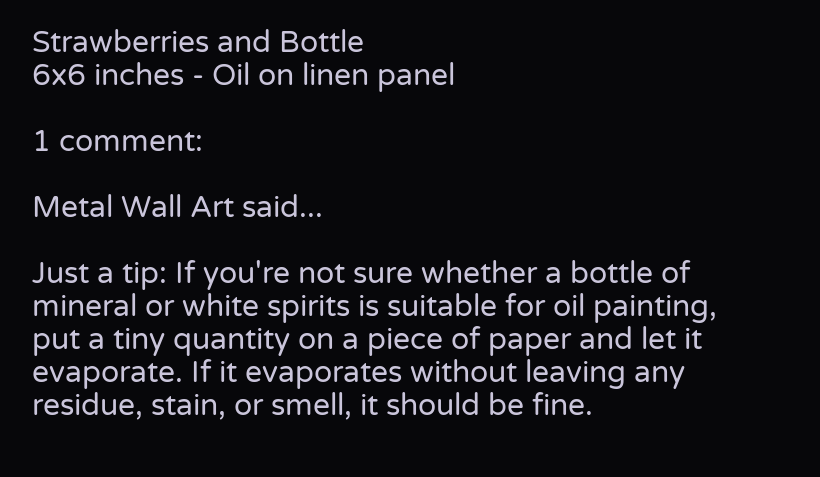Strawberries and Bottle
6x6 inches - Oil on linen panel

1 comment:

Metal Wall Art said...

Just a tip: If you're not sure whether a bottle of mineral or white spirits is suitable for oil painting, put a tiny quantity on a piece of paper and let it evaporate. If it evaporates without leaving any residue, stain, or smell, it should be fine.